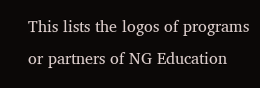This lists the logos of programs or partners of NG Education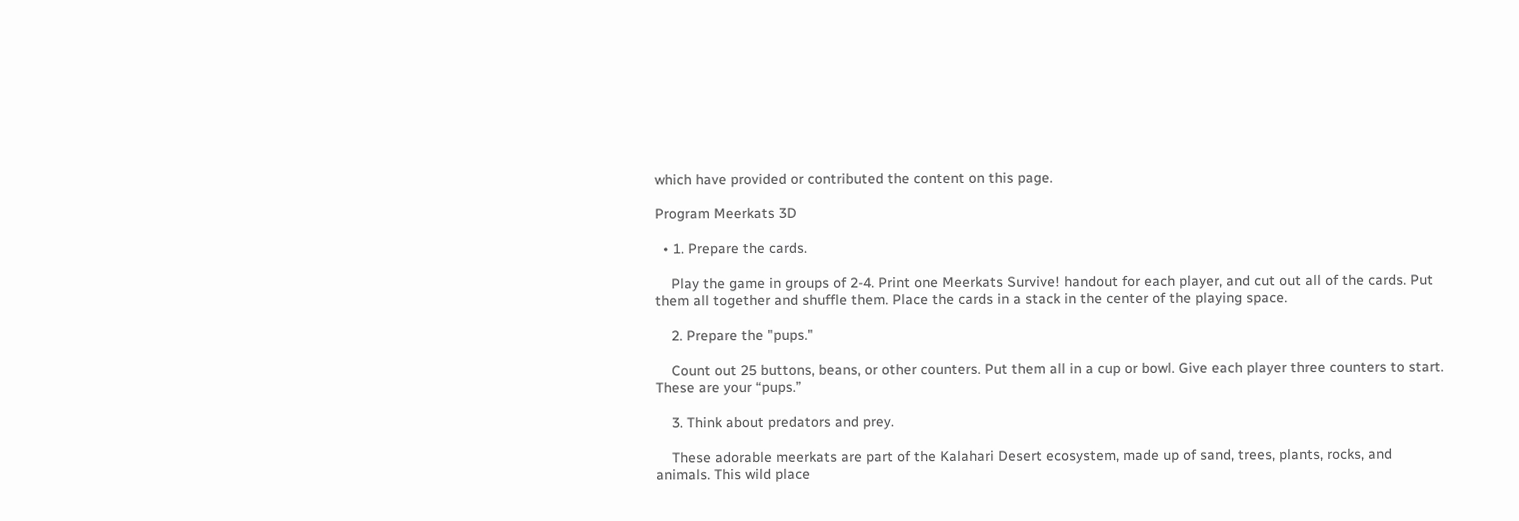which have provided or contributed the content on this page.

Program Meerkats 3D

  • 1. Prepare the cards.

    Play the game in groups of 2-4. Print one Meerkats Survive! handout for each player, and cut out all of the cards. Put them all together and shuffle them. Place the cards in a stack in the center of the playing space.

    2. Prepare the "pups."

    Count out 25 buttons, beans, or other counters. Put them all in a cup or bowl. Give each player three counters to start. These are your “pups.”

    3. Think about predators and prey.

    These adorable meerkats are part of the Kalahari Desert ecosystem, made up of sand, trees, plants, rocks, and animals. This wild place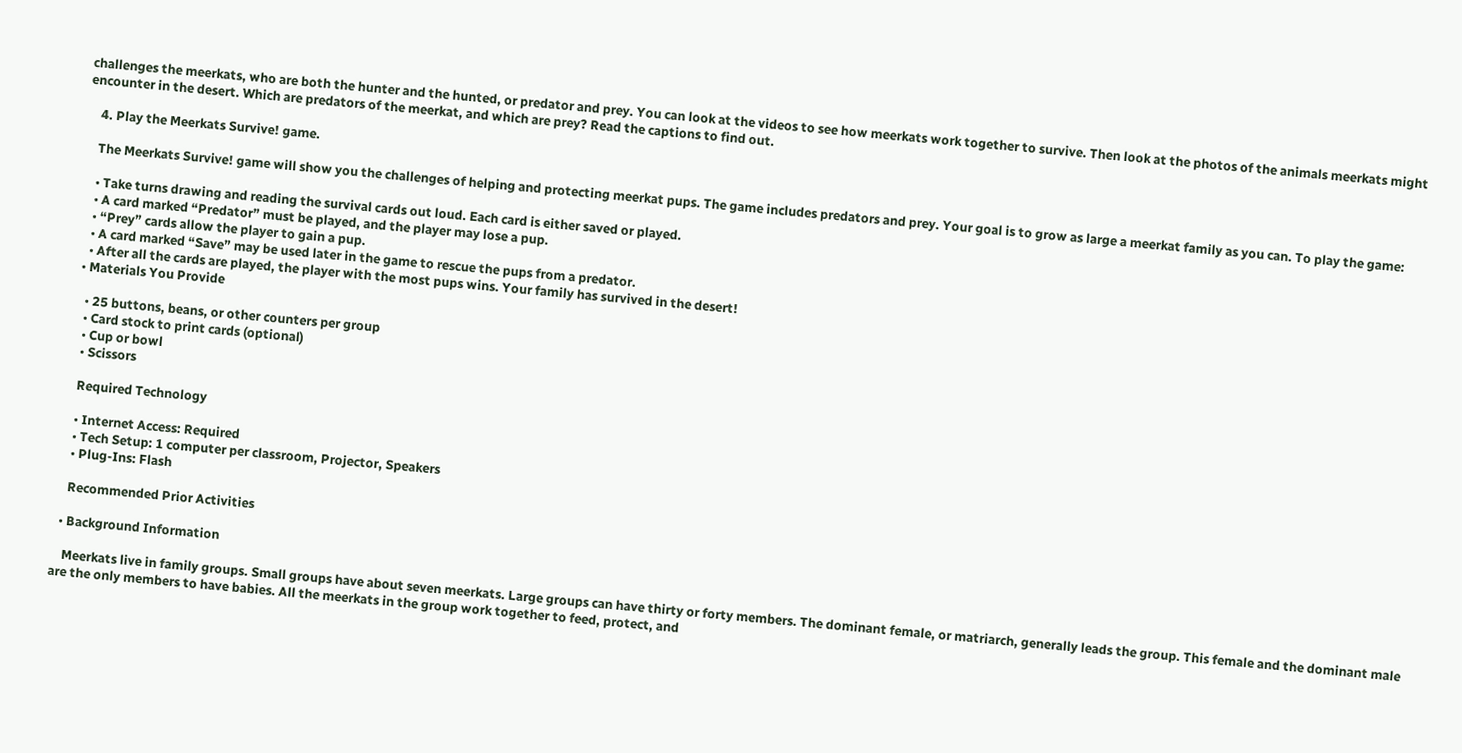challenges the meerkats, who are both the hunter and the hunted, or predator and prey. You can look at the videos to see how meerkats work together to survive. Then look at the photos of the animals meerkats might encounter in the desert. Which are predators of the meerkat, and which are prey? Read the captions to find out.

    4. Play the Meerkats Survive! game.

    The Meerkats Survive! game will show you the challenges of helping and protecting meerkat pups. The game includes predators and prey. Your goal is to grow as large a meerkat family as you can. To play the game:

    • Take turns drawing and reading the survival cards out loud. Each card is either saved or played.
    • A card marked “Predator” must be played, and the player may lose a pup.
    • “Prey” cards allow the player to gain a pup.
    • A card marked “Save” may be used later in the game to rescue the pups from a predator.
    • After all the cards are played, the player with the most pups wins. Your family has survived in the desert!
  • Materials You Provide

    • 25 buttons, beans, or other counters per group
    • Card stock to print cards (optional)
    • Cup or bowl
    • Scissors

    Required Technology

    • Internet Access: Required
    • Tech Setup: 1 computer per classroom, Projector, Speakers
    • Plug-Ins: Flash

    Recommended Prior Activities

  • Background Information

    Meerkats live in family groups. Small groups have about seven meerkats. Large groups can have thirty or forty members. The dominant female, or matriarch, generally leads the group. This female and the dominant male are the only members to have babies. All the meerkats in the group work together to feed, protect, and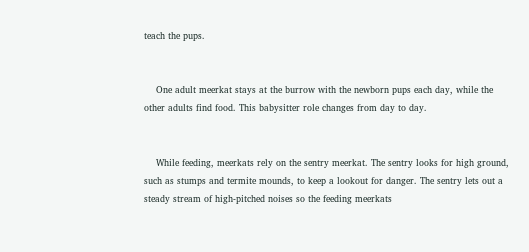teach the pups.


    One adult meerkat stays at the burrow with the newborn pups each day, while the other adults find food. This babysitter role changes from day to day.


    While feeding, meerkats rely on the sentry meerkat. The sentry looks for high ground, such as stumps and termite mounds, to keep a lookout for danger. The sentry lets out a steady stream of high-pitched noises so the feeding meerkats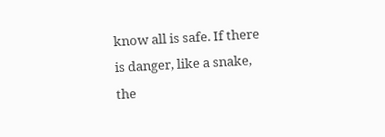know all is safe. If there is danger, like a snake, the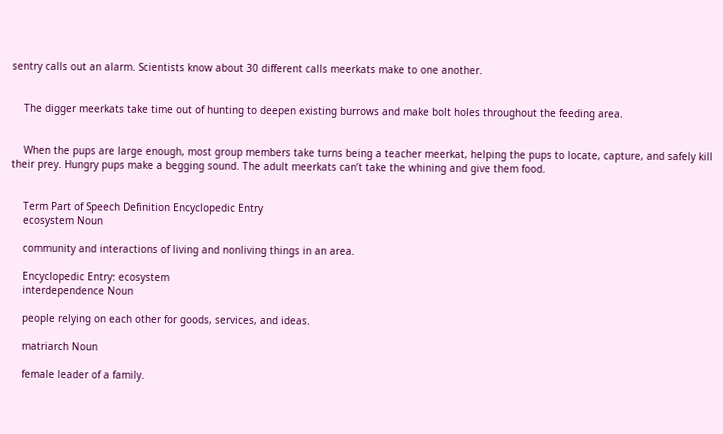sentry calls out an alarm. Scientists know about 30 different calls meerkats make to one another.


    The digger meerkats take time out of hunting to deepen existing burrows and make bolt holes throughout the feeding area.


    When the pups are large enough, most group members take turns being a teacher meerkat, helping the pups to locate, capture, and safely kill their prey. Hungry pups make a begging sound. The adult meerkats can’t take the whining and give them food.


    Term Part of Speech Definition Encyclopedic Entry
    ecosystem Noun

    community and interactions of living and nonliving things in an area.

    Encyclopedic Entry: ecosystem
    interdependence Noun

    people relying on each other for goods, services, and ideas.

    matriarch Noun

    female leader of a family.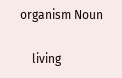organism Noun

    living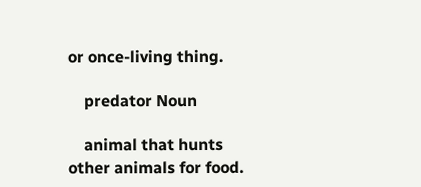or once-living thing.

    predator Noun

    animal that hunts other animals for food.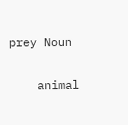prey Noun

    animal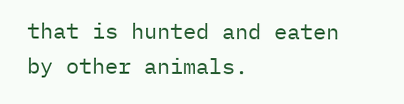that is hunted and eaten by other animals.